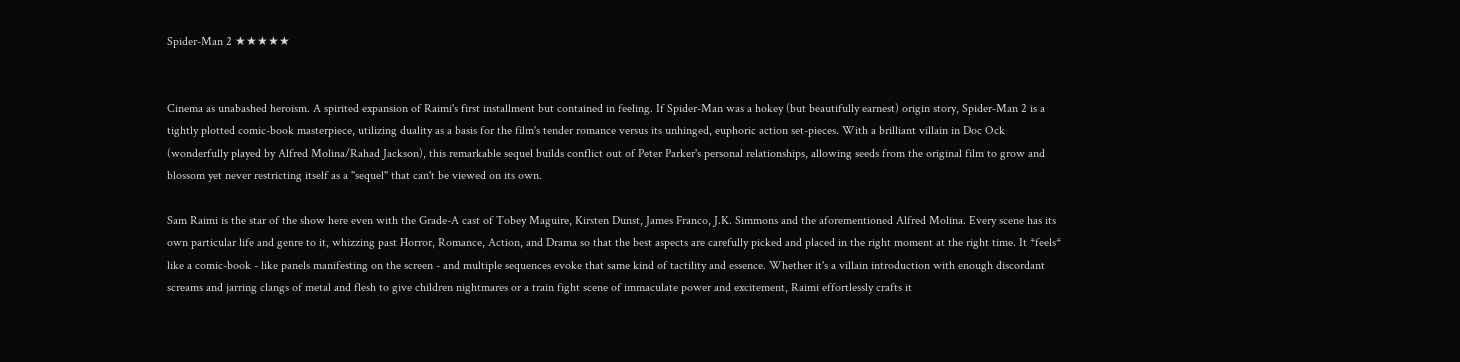Spider-Man 2 ★★★★★


Cinema as unabashed heroism. A spirited expansion of Raimi's first installment but contained in feeling. If Spider-Man was a hokey (but beautifully earnest) origin story, Spider-Man 2 is a tightly plotted comic-book masterpiece, utilizing duality as a basis for the film's tender romance versus its unhinged, euphoric action set-pieces. With a brilliant villain in Doc Ock (wonderfully played by Alfred Molina/Rahad Jackson), this remarkable sequel builds conflict out of Peter Parker's personal relationships, allowing seeds from the original film to grow and blossom yet never restricting itself as a "sequel" that can't be viewed on its own.

Sam Raimi is the star of the show here even with the Grade-A cast of Tobey Maguire, Kirsten Dunst, James Franco, J.K. Simmons and the aforementioned Alfred Molina. Every scene has its own particular life and genre to it, whizzing past Horror, Romance, Action, and Drama so that the best aspects are carefully picked and placed in the right moment at the right time. It *feels* like a comic-book - like panels manifesting on the screen - and multiple sequences evoke that same kind of tactility and essence. Whether it's a villain introduction with enough discordant screams and jarring clangs of metal and flesh to give children nightmares or a train fight scene of immaculate power and excitement, Raimi effortlessly crafts it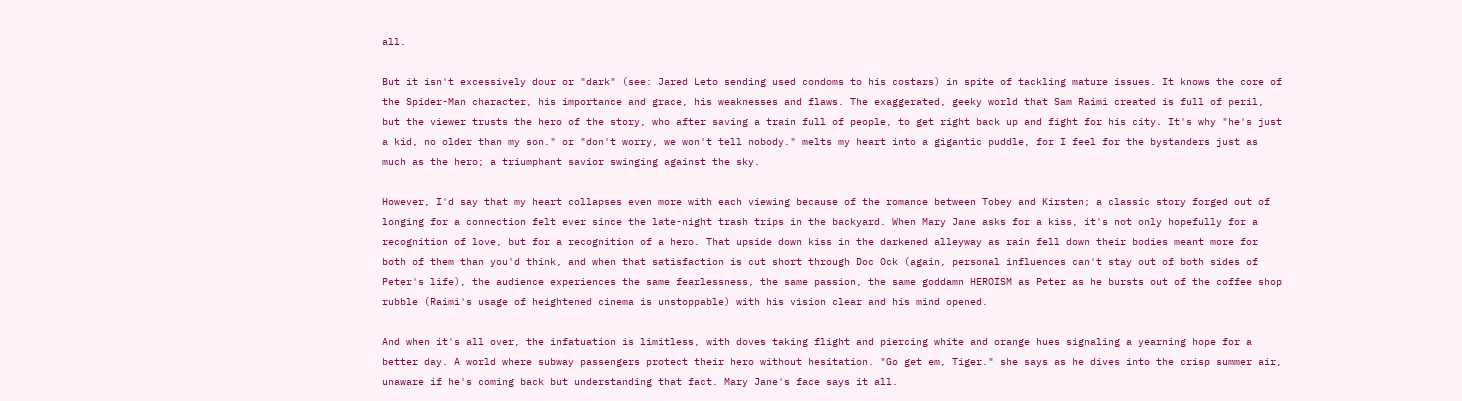all.

But it isn't excessively dour or "dark" (see: Jared Leto sending used condoms to his costars) in spite of tackling mature issues. It knows the core of the Spider-Man character, his importance and grace, his weaknesses and flaws. The exaggerated, geeky world that Sam Raimi created is full of peril, but the viewer trusts the hero of the story, who after saving a train full of people, to get right back up and fight for his city. It's why "he's just a kid, no older than my son." or "don't worry, we won't tell nobody." melts my heart into a gigantic puddle, for I feel for the bystanders just as much as the hero; a triumphant savior swinging against the sky.

However, I'd say that my heart collapses even more with each viewing because of the romance between Tobey and Kirsten; a classic story forged out of longing for a connection felt ever since the late-night trash trips in the backyard. When Mary Jane asks for a kiss, it's not only hopefully for a recognition of love, but for a recognition of a hero. That upside down kiss in the darkened alleyway as rain fell down their bodies meant more for both of them than you'd think, and when that satisfaction is cut short through Doc Ock (again, personal influences can't stay out of both sides of Peter's life), the audience experiences the same fearlessness, the same passion, the same goddamn HEROISM as Peter as he bursts out of the coffee shop rubble (Raimi's usage of heightened cinema is unstoppable) with his vision clear and his mind opened.

And when it's all over, the infatuation is limitless, with doves taking flight and piercing white and orange hues signaling a yearning hope for a better day. A world where subway passengers protect their hero without hesitation. "Go get em, Tiger." she says as he dives into the crisp summer air, unaware if he's coming back but understanding that fact. Mary Jane's face says it all.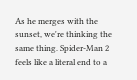As he merges with the sunset, we're thinking the same thing. Spider-Man 2 feels like a literal end to a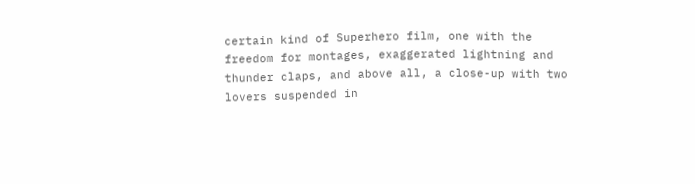certain kind of Superhero film, one with the freedom for montages, exaggerated lightning and thunder claps, and above all, a close-up with two lovers suspended in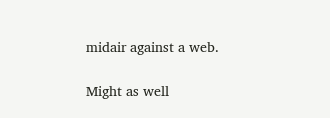midair against a web.

Might as well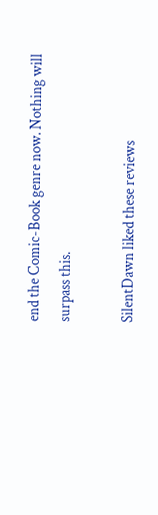end the Comic-Book genre now. Nothing will surpass this.

SilentDawn liked these reviews